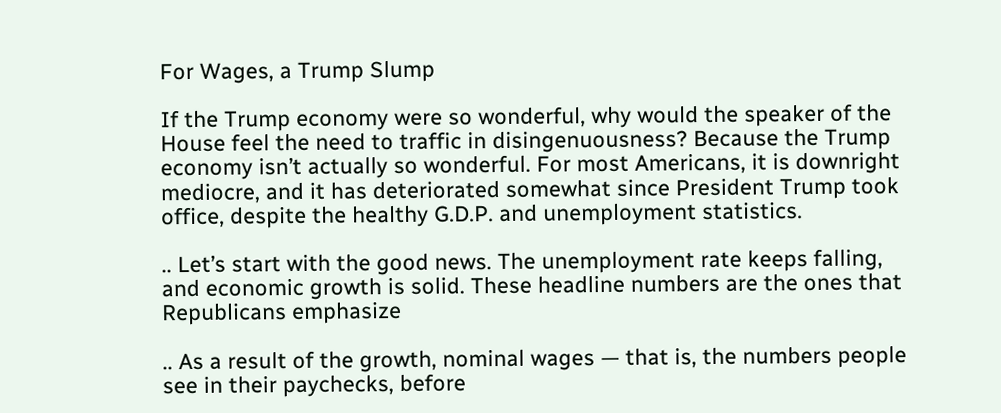For Wages, a Trump Slump

If the Trump economy were so wonderful, why would the speaker of the House feel the need to traffic in disingenuousness? Because the Trump economy isn’t actually so wonderful. For most Americans, it is downright mediocre, and it has deteriorated somewhat since President Trump took office, despite the healthy G.D.P. and unemployment statistics.

.. Let’s start with the good news. The unemployment rate keeps falling, and economic growth is solid. These headline numbers are the ones that Republicans emphasize

.. As a result of the growth, nominal wages — that is, the numbers people see in their paychecks, before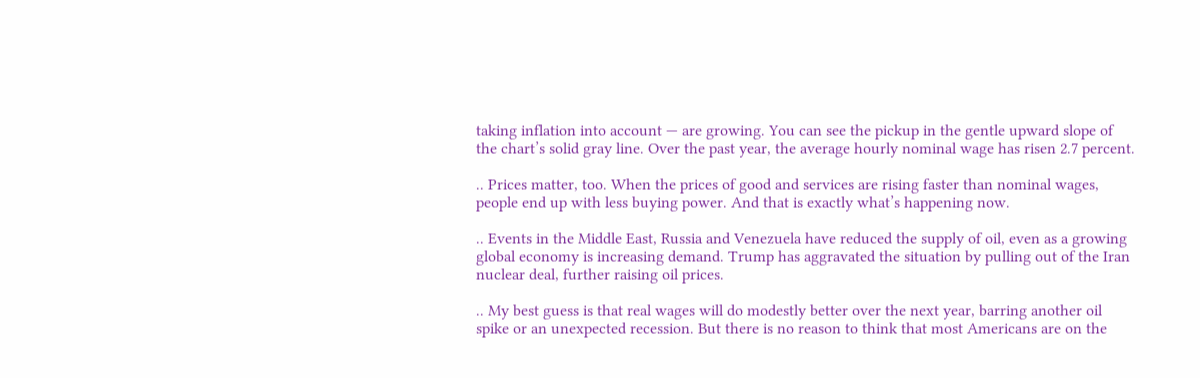taking inflation into account — are growing. You can see the pickup in the gentle upward slope of the chart’s solid gray line. Over the past year, the average hourly nominal wage has risen 2.7 percent.

.. Prices matter, too. When the prices of good and services are rising faster than nominal wages, people end up with less buying power. And that is exactly what’s happening now.

.. Events in the Middle East, Russia and Venezuela have reduced the supply of oil, even as a growing global economy is increasing demand. Trump has aggravated the situation by pulling out of the Iran nuclear deal, further raising oil prices.

.. My best guess is that real wages will do modestly better over the next year, barring another oil spike or an unexpected recession. But there is no reason to think that most Americans are on the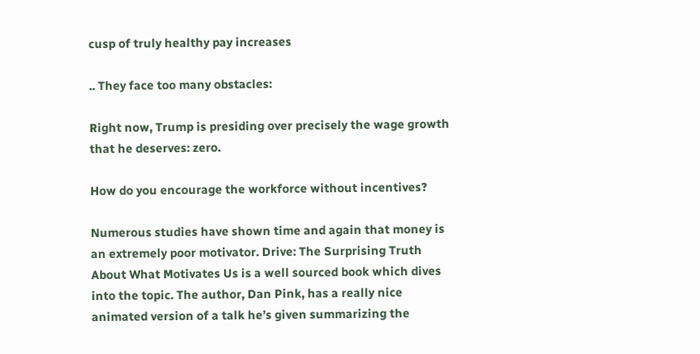cusp of truly healthy pay increases

.. They face too many obstacles:

Right now, Trump is presiding over precisely the wage growth that he deserves: zero.

How do you encourage the workforce without incentives?

Numerous studies have shown time and again that money is an extremely poor motivator. Drive: The Surprising Truth About What Motivates Us is a well sourced book which dives into the topic. The author, Dan Pink, has a really nice animated version of a talk he’s given summarizing the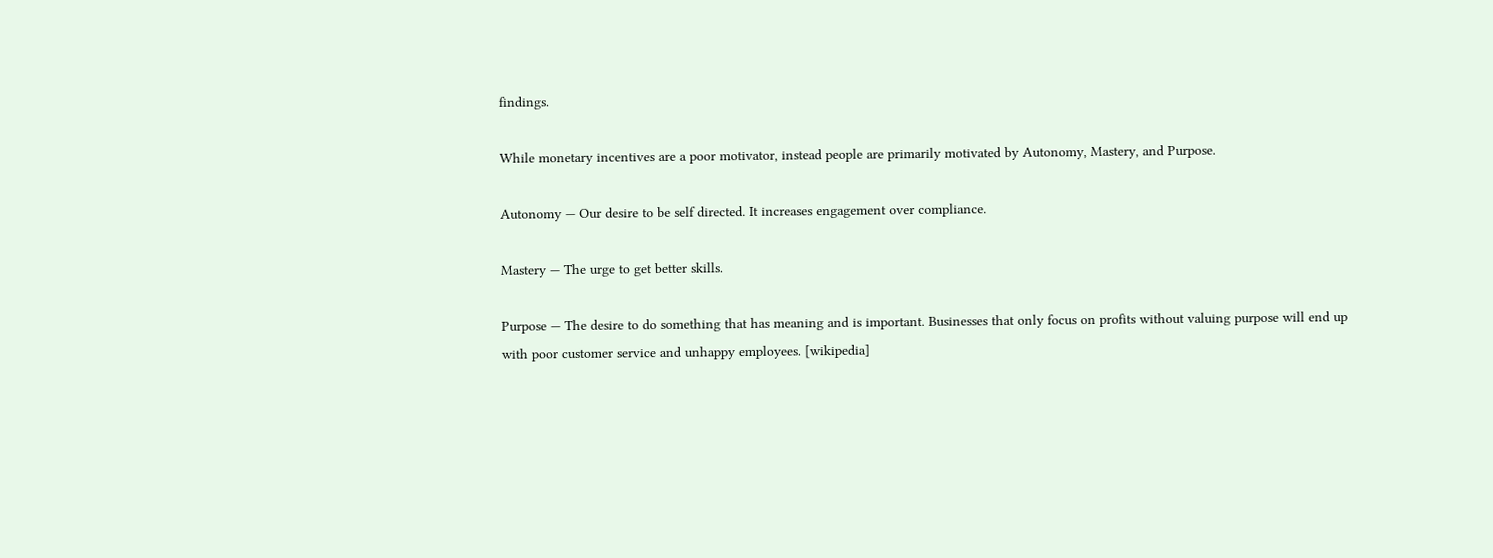findings.

While monetary incentives are a poor motivator, instead people are primarily motivated by Autonomy, Mastery, and Purpose.

Autonomy — Our desire to be self directed. It increases engagement over compliance.

Mastery — The urge to get better skills.

Purpose — The desire to do something that has meaning and is important. Businesses that only focus on profits without valuing purpose will end up with poor customer service and unhappy employees. [wikipedia]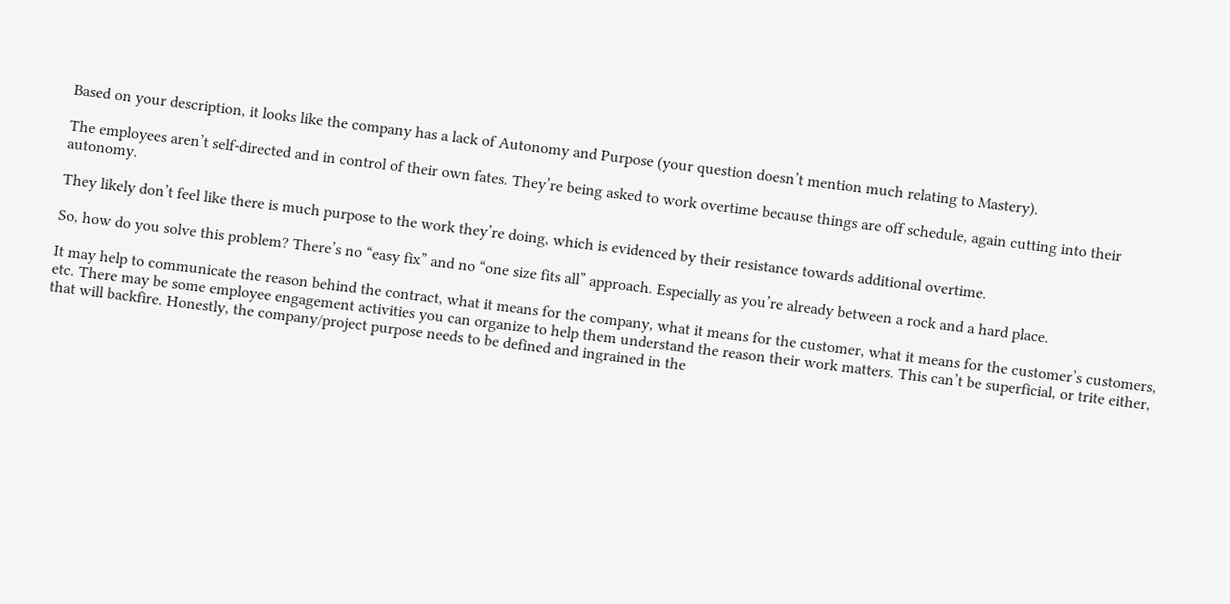Based on your description, it looks like the company has a lack of Autonomy and Purpose (your question doesn’t mention much relating to Mastery).

The employees aren’t self-directed and in control of their own fates. They’re being asked to work overtime because things are off schedule, again cutting into their autonomy.

They likely don’t feel like there is much purpose to the work they’re doing, which is evidenced by their resistance towards additional overtime.

So, how do you solve this problem? There’s no “easy fix” and no “one size fits all” approach. Especially as you’re already between a rock and a hard place.

It may help to communicate the reason behind the contract, what it means for the company, what it means for the customer, what it means for the customer’s customers, etc. There may be some employee engagement activities you can organize to help them understand the reason their work matters. This can’t be superficial, or trite either, that will backfire. Honestly, the company/project purpose needs to be defined and ingrained in the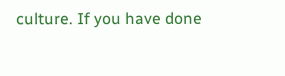culture. If you have done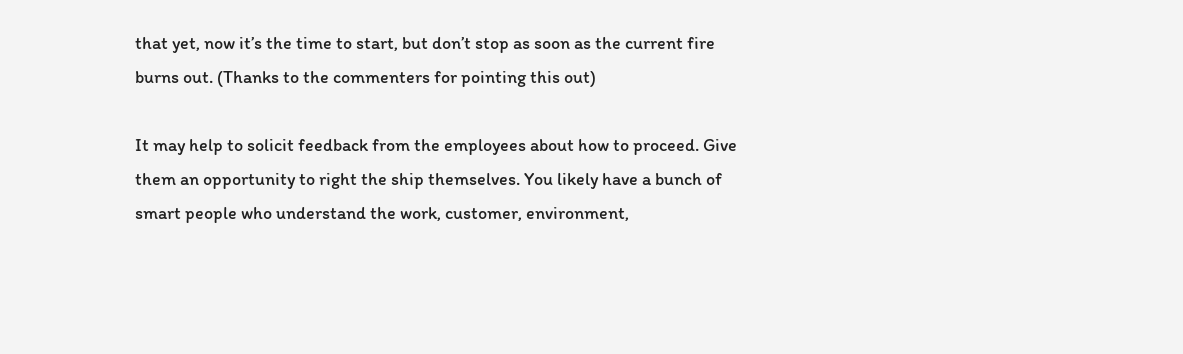that yet, now it’s the time to start, but don’t stop as soon as the current fire burns out. (Thanks to the commenters for pointing this out)

It may help to solicit feedback from the employees about how to proceed. Give them an opportunity to right the ship themselves. You likely have a bunch of smart people who understand the work, customer, environment,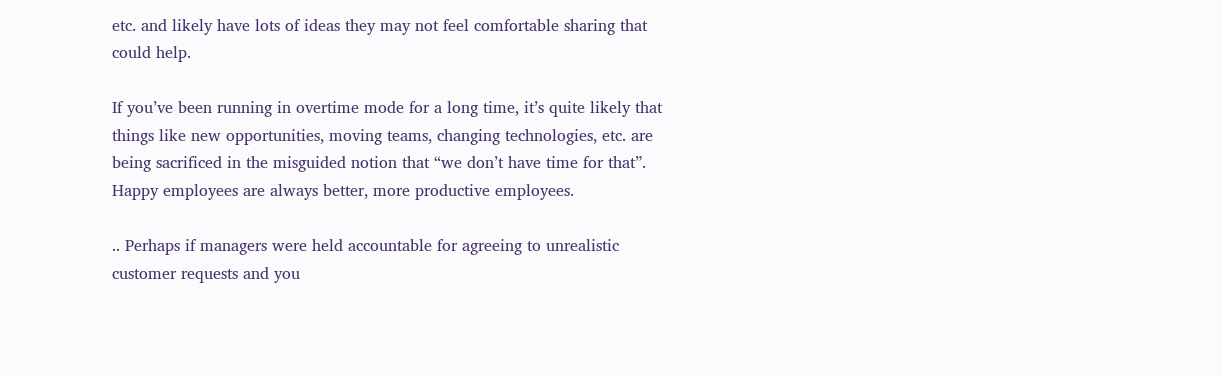etc. and likely have lots of ideas they may not feel comfortable sharing that could help.

If you’ve been running in overtime mode for a long time, it’s quite likely that things like new opportunities, moving teams, changing technologies, etc. are being sacrificed in the misguided notion that “we don’t have time for that”. Happy employees are always better, more productive employees.

.. Perhaps if managers were held accountable for agreeing to unrealistic customer requests and you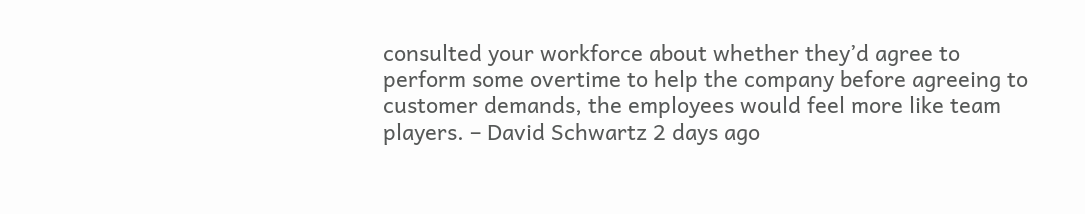consulted your workforce about whether they’d agree to perform some overtime to help the company before agreeing to customer demands, the employees would feel more like team players. – David Schwartz 2 days ago